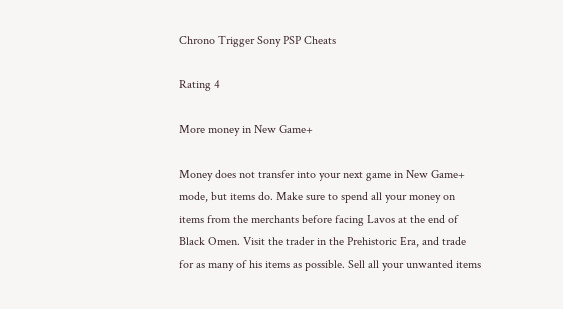Chrono Trigger Sony PSP Cheats

Rating 4

More money in New Game+

Money does not transfer into your next game in New Game+ mode, but items do. Make sure to spend all your money on items from the merchants before facing Lavos at the end of Black Omen. Visit the trader in the Prehistoric Era, and trade for as many of his items as possible. Sell all your unwanted items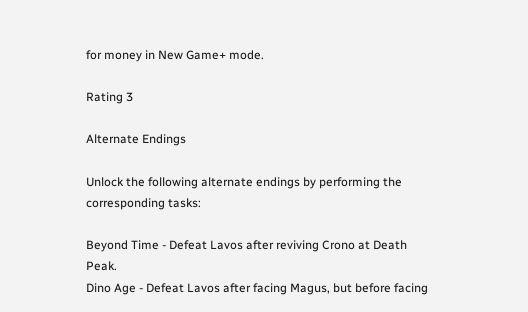for money in New Game+ mode.

Rating 3

Alternate Endings

Unlock the following alternate endings by performing the corresponding tasks:

Beyond Time - Defeat Lavos after reviving Crono at Death Peak.
Dino Age - Defeat Lavos after facing Magus, but before facing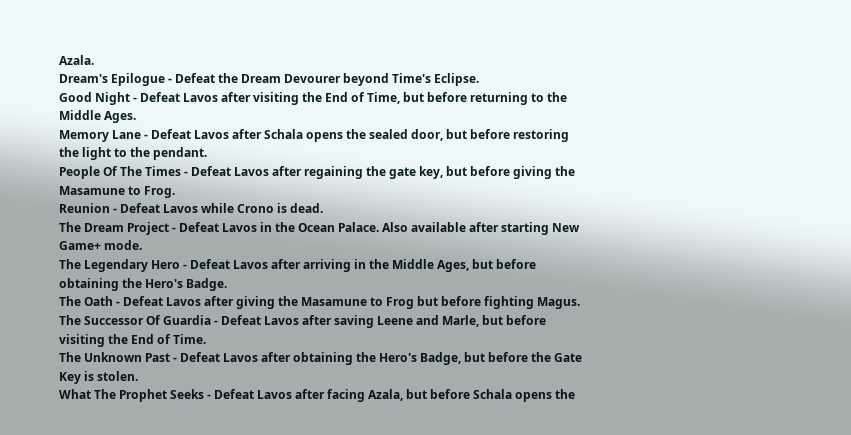Azala.
Dream's Epilogue - Defeat the Dream Devourer beyond Time's Eclipse.
Good Night - Defeat Lavos after visiting the End of Time, but before returning to the Middle Ages.
Memory Lane - Defeat Lavos after Schala opens the sealed door, but before restoring the light to the pendant.
People Of The Times - Defeat Lavos after regaining the gate key, but before giving the Masamune to Frog.
Reunion - Defeat Lavos while Crono is dead.
The Dream Project - Defeat Lavos in the Ocean Palace. Also available after starting New Game+ mode.
The Legendary Hero - Defeat Lavos after arriving in the Middle Ages, but before obtaining the Hero's Badge.
The Oath - Defeat Lavos after giving the Masamune to Frog but before fighting Magus.
The Successor Of Guardia - Defeat Lavos after saving Leene and Marle, but before visiting the End of Time.
The Unknown Past - Defeat Lavos after obtaining the Hero's Badge, but before the Gate Key is stolen.
What The Prophet Seeks - Defeat Lavos after facing Azala, but before Schala opens the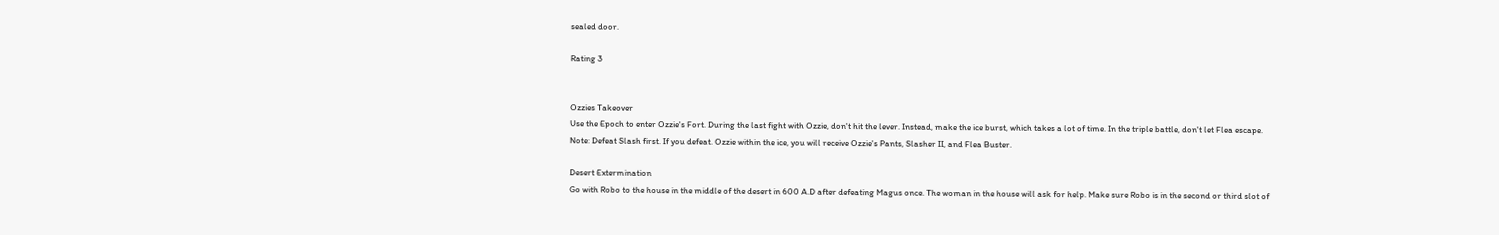sealed door.

Rating 3


Ozzies Takeover
Use the Epoch to enter Ozzie's Fort. During the last fight with Ozzie, don't hit the lever. Instead, make the ice burst, which takes a lot of time. In the triple battle, don't let Flea escape. Note: Defeat Slash first. If you defeat. Ozzie within the ice, you will receive Ozzie's Pants, Slasher II, and Flea Buster.

Desert Extermination
Go with Robo to the house in the middle of the desert in 600 A.D after defeating Magus once. The woman in the house will ask for help. Make sure Robo is in the second or third slot of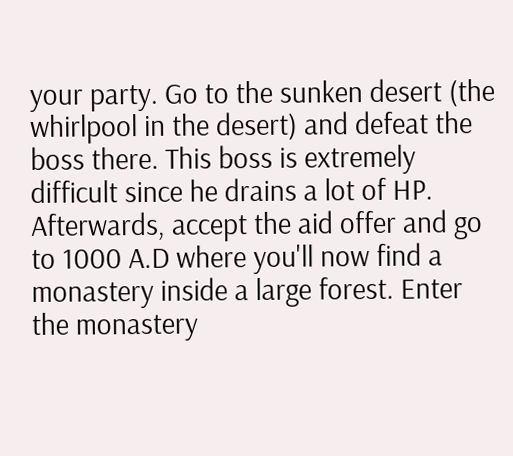your party. Go to the sunken desert (the whirlpool in the desert) and defeat the boss there. This boss is extremely difficult since he drains a lot of HP. Afterwards, accept the aid offer and go to 1000 A.D where you'll now find a monastery inside a large forest. Enter the monastery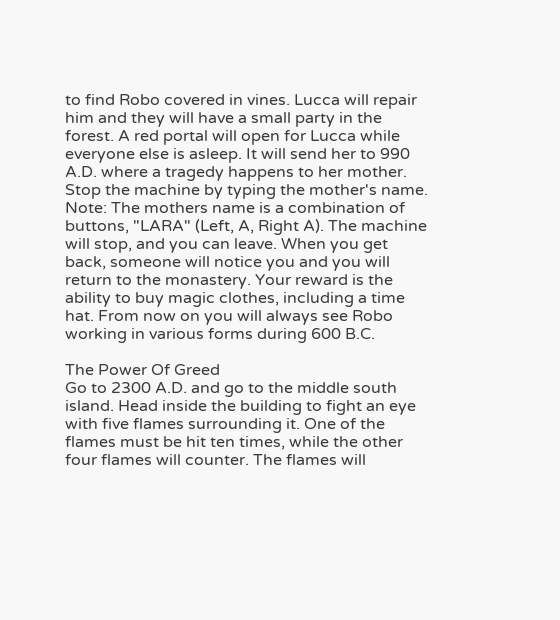to find Robo covered in vines. Lucca will repair him and they will have a small party in the forest. A red portal will open for Lucca while everyone else is asleep. It will send her to 990 A.D. where a tragedy happens to her mother. Stop the machine by typing the mother's name. Note: The mothers name is a combination of buttons, "LARA" (Left, A, Right A). The machine will stop, and you can leave. When you get back, someone will notice you and you will return to the monastery. Your reward is the ability to buy magic clothes, including a time hat. From now on you will always see Robo working in various forms during 600 B.C.

The Power Of Greed
Go to 2300 A.D. and go to the middle south island. Head inside the building to fight an eye with five flames surrounding it. One of the flames must be hit ten times, while the other four flames will counter. The flames will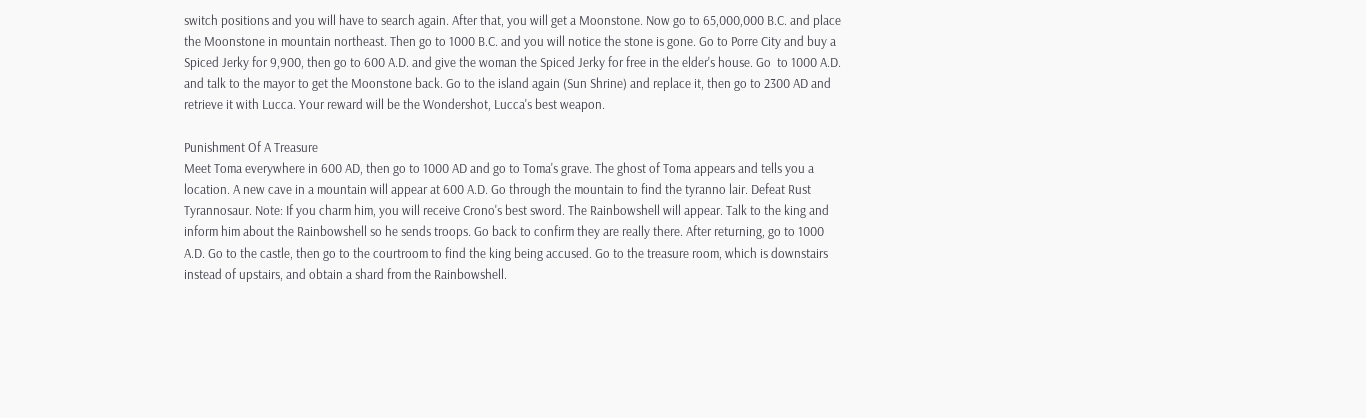switch positions and you will have to search again. After that, you will get a Moonstone. Now go to 65,000,000 B.C. and place the Moonstone in mountain northeast. Then go to 1000 B.C. and you will notice the stone is gone. Go to Porre City and buy a Spiced Jerky for 9,900, then go to 600 A.D. and give the woman the Spiced Jerky for free in the elder's house. Go  to 1000 A.D. and talk to the mayor to get the Moonstone back. Go to the island again (Sun Shrine) and replace it, then go to 2300 AD and retrieve it with Lucca. Your reward will be the Wondershot, Lucca's best weapon.

Punishment Of A Treasure
Meet Toma everywhere in 600 AD, then go to 1000 AD and go to Toma's grave. The ghost of Toma appears and tells you a location. A new cave in a mountain will appear at 600 A.D. Go through the mountain to find the tyranno lair. Defeat Rust Tyrannosaur. Note: If you charm him, you will receive Crono's best sword. The Rainbowshell will appear. Talk to the king and inform him about the Rainbowshell so he sends troops. Go back to confirm they are really there. After returning, go to 1000 A.D. Go to the castle, then go to the courtroom to find the king being accused. Go to the treasure room, which is downstairs instead of upstairs, and obtain a shard from the Rainbowshell.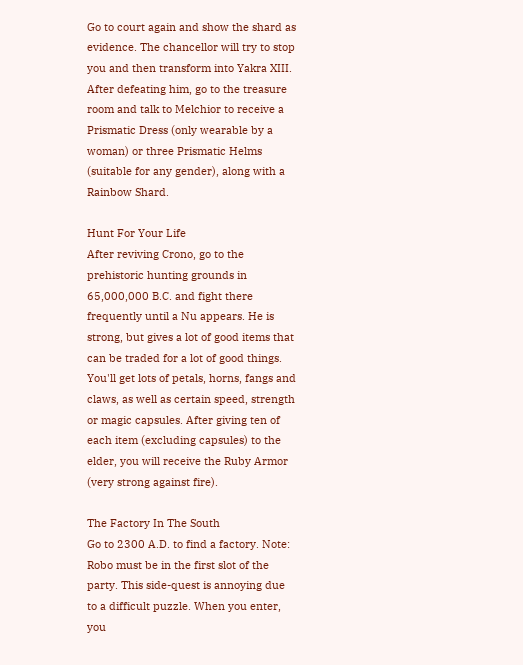Go to court again and show the shard as evidence. The chancellor will try to stop you and then transform into Yakra XIII. After defeating him, go to the treasure room and talk to Melchior to receive a Prismatic Dress (only wearable by a woman) or three Prismatic Helms (suitable for any gender), along with a Rainbow Shard.

Hunt For Your Life
After reviving Crono, go to the prehistoric hunting grounds in 65,000,000 B.C. and fight there frequently until a Nu appears. He is strong, but gives a lot of good items that can be traded for a lot of good things. You'll get lots of petals, horns, fangs and claws, as well as certain speed, strength or magic capsules. After giving ten of each item (excluding capsules) to the elder, you will receive the Ruby Armor (very strong against fire).

The Factory In The South
Go to 2300 A.D. to find a factory. Note: Robo must be in the first slot of the party. This side-quest is annoying due to a difficult puzzle. When you enter, you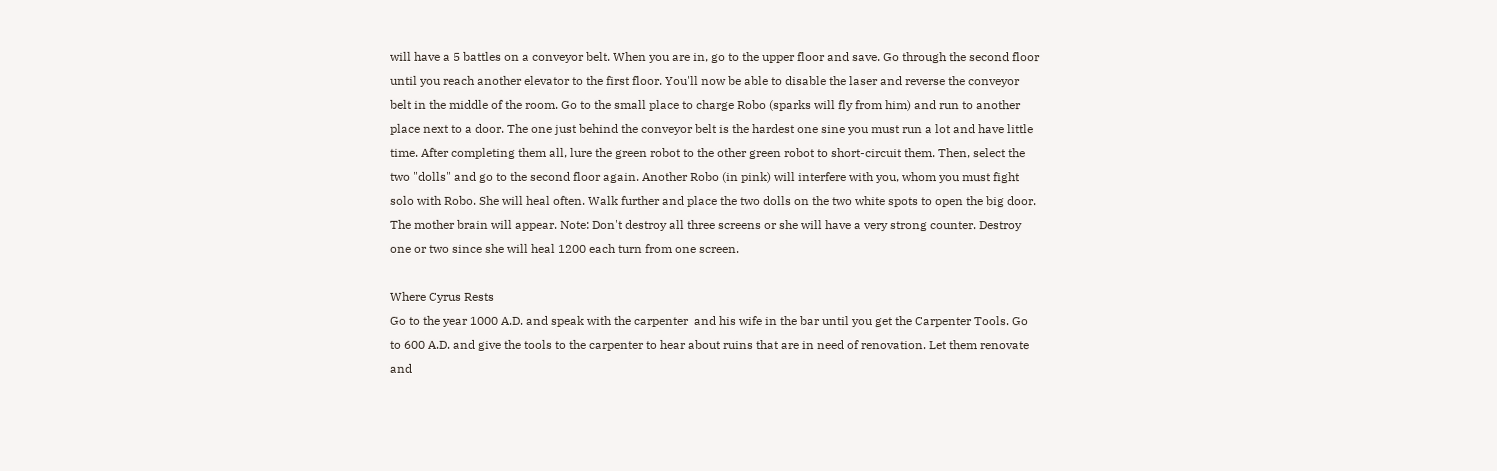will have a 5 battles on a conveyor belt. When you are in, go to the upper floor and save. Go through the second floor until you reach another elevator to the first floor. You'll now be able to disable the laser and reverse the conveyor belt in the middle of the room. Go to the small place to charge Robo (sparks will fly from him) and run to another place next to a door. The one just behind the conveyor belt is the hardest one sine you must run a lot and have little time. After completing them all, lure the green robot to the other green robot to short-circuit them. Then, select the two "dolls" and go to the second floor again. Another Robo (in pink) will interfere with you, whom you must fight solo with Robo. She will heal often. Walk further and place the two dolls on the two white spots to open the big door. The mother brain will appear. Note: Don't destroy all three screens or she will have a very strong counter. Destroy one or two since she will heal 1200 each turn from one screen.

Where Cyrus Rests
Go to the year 1000 A.D. and speak with the carpenter  and his wife in the bar until you get the Carpenter Tools. Go to 600 A.D. and give the tools to the carpenter to hear about ruins that are in need of renovation. Let them renovate and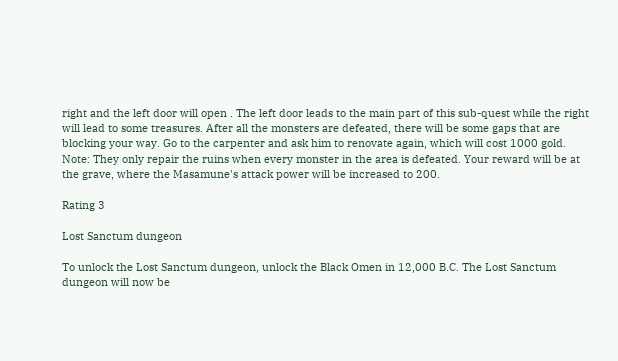right and the left door will open . The left door leads to the main part of this sub-quest while the right will lead to some treasures. After all the monsters are defeated, there will be some gaps that are blocking your way. Go to the carpenter and ask him to renovate again, which will cost 1000 gold. Note: They only repair the ruins when every monster in the area is defeated. Your reward will be at the grave, where the Masamune's attack power will be increased to 200.

Rating 3

Lost Sanctum dungeon

To unlock the Lost Sanctum dungeon, unlock the Black Omen in 12,000 B.C. The Lost Sanctum dungeon will now be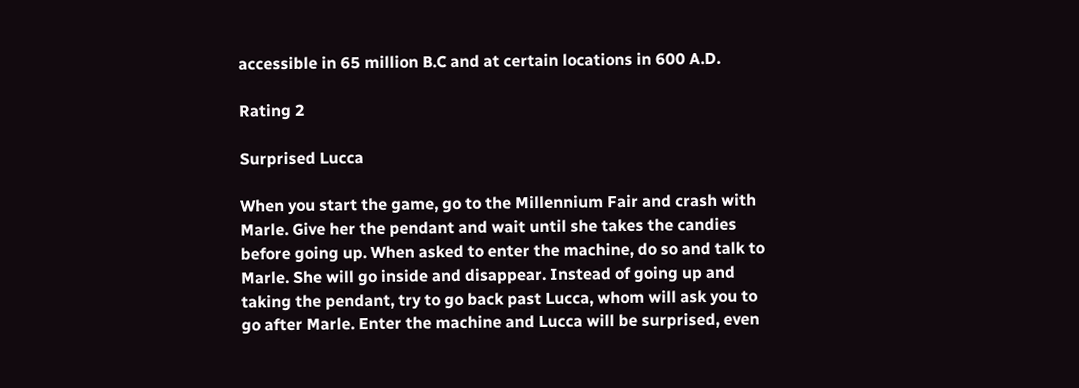accessible in 65 million B.C and at certain locations in 600 A.D.

Rating 2

Surprised Lucca

When you start the game, go to the Millennium Fair and crash with Marle. Give her the pendant and wait until she takes the candies before going up. When asked to enter the machine, do so and talk to Marle. She will go inside and disappear. Instead of going up and taking the pendant, try to go back past Lucca, whom will ask you to go after Marle. Enter the machine and Lucca will be surprised, even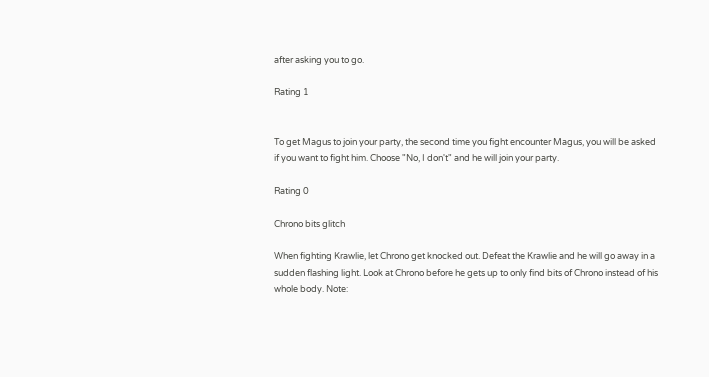after asking you to go.

Rating 1


To get Magus to join your party, the second time you fight encounter Magus, you will be asked if you want to fight him. Choose "No, I don't" and he will join your party.

Rating 0

Chrono bits glitch

When fighting Krawlie, let Chrono get knocked out. Defeat the Krawlie and he will go away in a sudden flashing light. Look at Chrono before he gets up to only find bits of Chrono instead of his whole body. Note: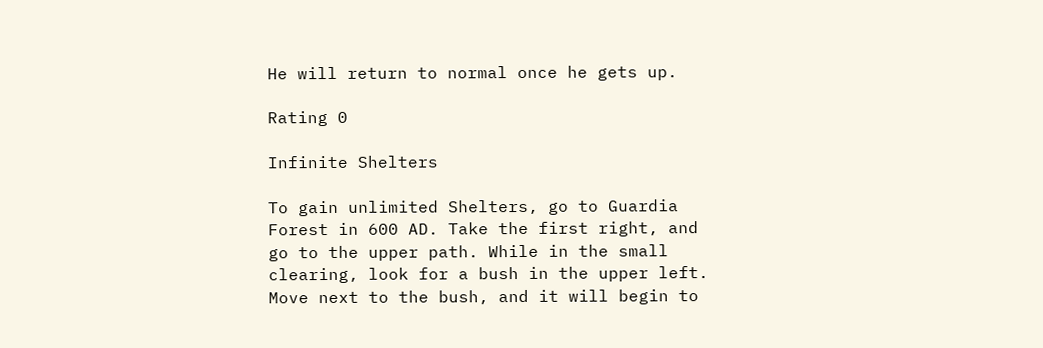He will return to normal once he gets up.

Rating 0

Infinite Shelters

To gain unlimited Shelters, go to Guardia Forest in 600 AD. Take the first right, and go to the upper path. While in the small clearing, look for a bush in the upper left. Move next to the bush, and it will begin to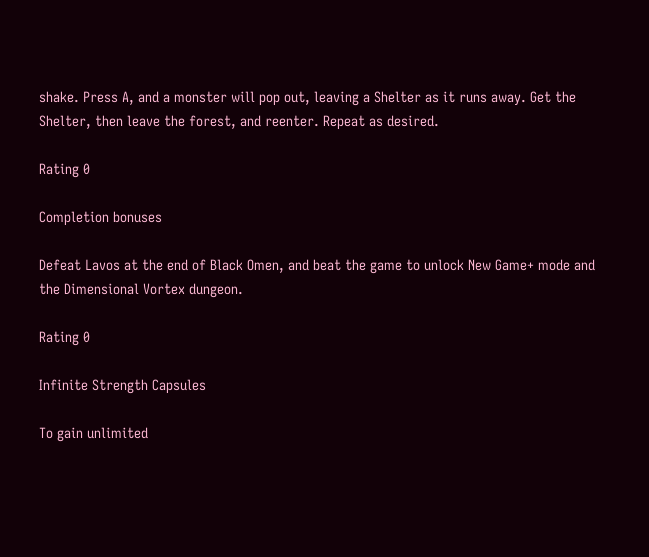shake. Press A, and a monster will pop out, leaving a Shelter as it runs away. Get the Shelter, then leave the forest, and reenter. Repeat as desired.

Rating 0

Completion bonuses

Defeat Lavos at the end of Black Omen, and beat the game to unlock New Game+ mode and the Dimensional Vortex dungeon.

Rating 0

Infinite Strength Capsules

To gain unlimited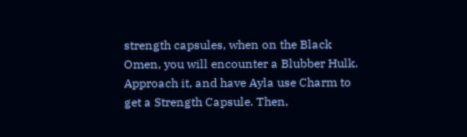strength capsules, when on the Black Omen, you will encounter a Blubber Hulk. Approach it, and have Ayla use Charm to get a Strength Capsule. Then,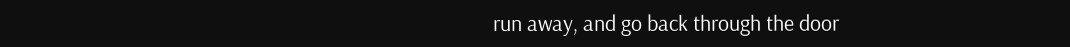run away, and go back through the door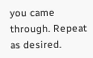you came through. Repeat as desired.